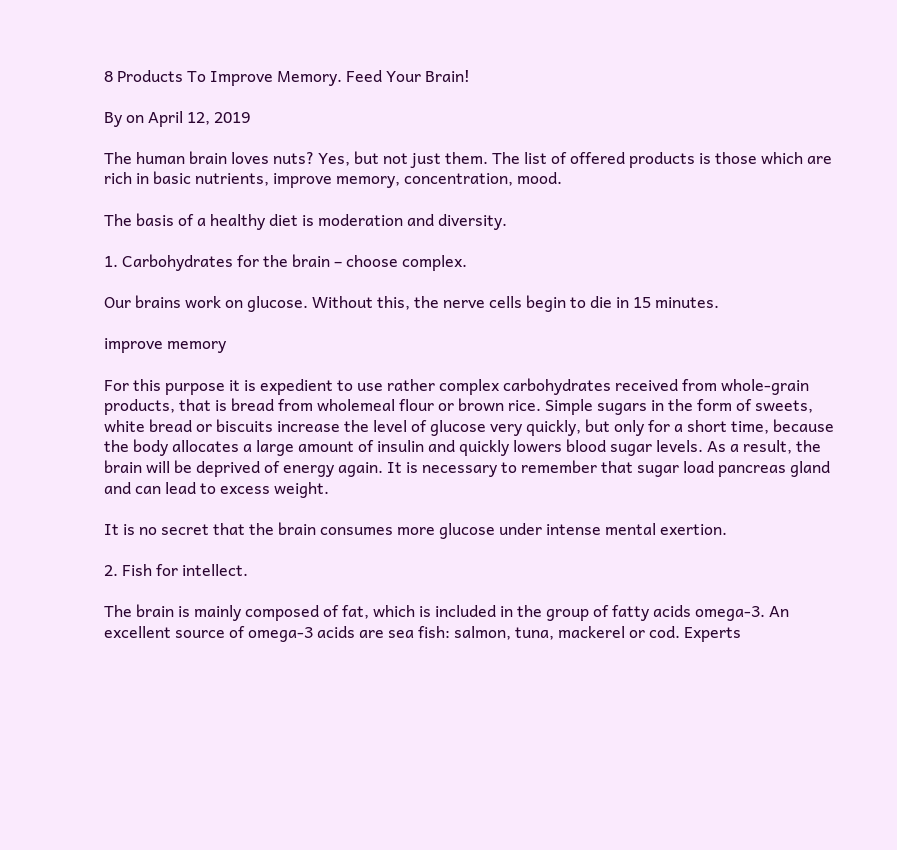8 Products To Improve Memory. Feed Your Brain!

By on April 12, 2019

The human brain loves nuts? Yes, but not just them. The list of offered products is those which are rich in basic nutrients, improve memory, concentration, mood.

The basis of a healthy diet is moderation and diversity.

1. Carbohydrates for the brain – choose complex.

Our brains work on glucose. Without this, the nerve cells begin to die in 15 minutes.

improve memory

For this purpose it is expedient to use rather complex carbohydrates received from whole-grain products, that is bread from wholemeal flour or brown rice. Simple sugars in the form of sweets, white bread or biscuits increase the level of glucose very quickly, but only for a short time, because the body allocates a large amount of insulin and quickly lowers blood sugar levels. As a result, the brain will be deprived of energy again. It is necessary to remember that sugar load pancreas gland and can lead to excess weight.

It is no secret that the brain consumes more glucose under intense mental exertion.

2. Fish for intellect.

The brain is mainly composed of fat, which is included in the group of fatty acids omega-3. An excellent source of omega-3 acids are sea fish: salmon, tuna, mackerel or cod. Experts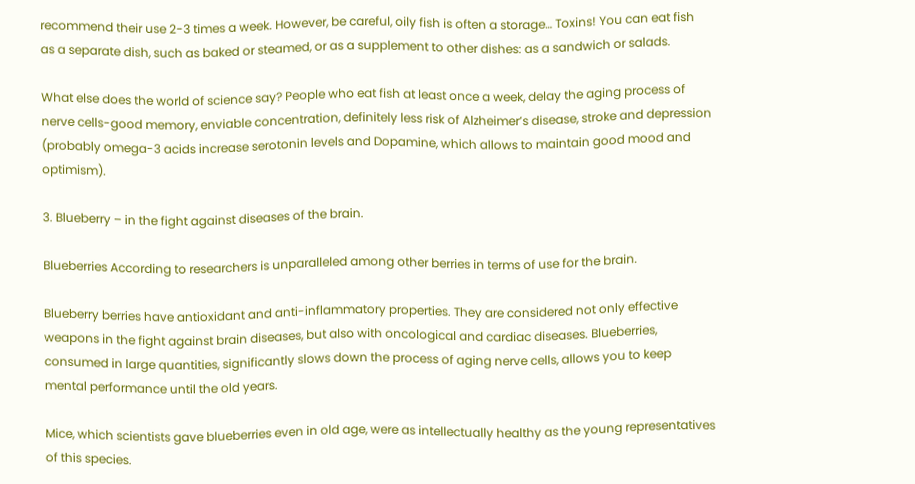recommend their use 2-3 times a week. However, be careful, oily fish is often a storage… Toxins! You can eat fish as a separate dish, such as baked or steamed, or as a supplement to other dishes: as a sandwich or salads.

What else does the world of science say? People who eat fish at least once a week, delay the aging process of nerve cells-good memory, enviable concentration, definitely less risk of Alzheimer’s disease, stroke and depression (probably omega-3 acids increase serotonin levels and Dopamine, which allows to maintain good mood and optimism).

3. Blueberry – in the fight against diseases of the brain.

Blueberries According to researchers is unparalleled among other berries in terms of use for the brain.

Blueberry berries have antioxidant and anti-inflammatory properties. They are considered not only effective weapons in the fight against brain diseases, but also with oncological and cardiac diseases. Blueberries, consumed in large quantities, significantly slows down the process of aging nerve cells, allows you to keep mental performance until the old years.

Mice, which scientists gave blueberries even in old age, were as intellectually healthy as the young representatives of this species.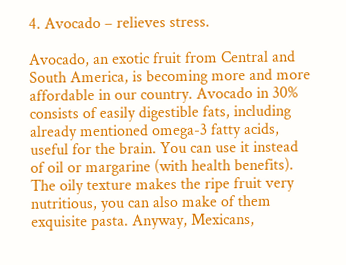4. Avocado – relieves stress.

Avocado, an exotic fruit from Central and South America, is becoming more and more affordable in our country. Avocado in 30% consists of easily digestible fats, including already mentioned omega-3 fatty acids, useful for the brain. You can use it instead of oil or margarine (with health benefits). The oily texture makes the ripe fruit very nutritious, you can also make of them exquisite pasta. Anyway, Mexicans,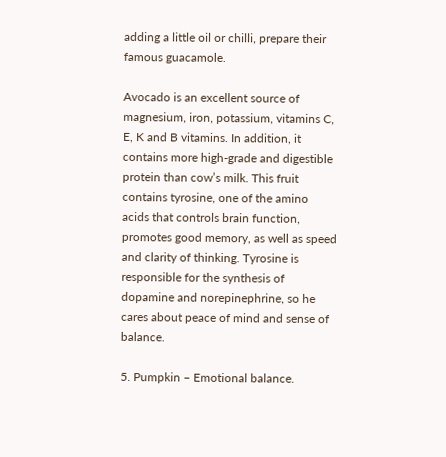adding a little oil or chilli, prepare their famous guacamole.

Avocado is an excellent source of magnesium, iron, potassium, vitamins C, E, K and B vitamins. In addition, it contains more high-grade and digestible protein than cow’s milk. This fruit contains tyrosine, one of the amino acids that controls brain function, promotes good memory, as well as speed and clarity of thinking. Tyrosine is responsible for the synthesis of dopamine and norepinephrine, so he cares about peace of mind and sense of balance.

5. Pumpkin – Emotional balance.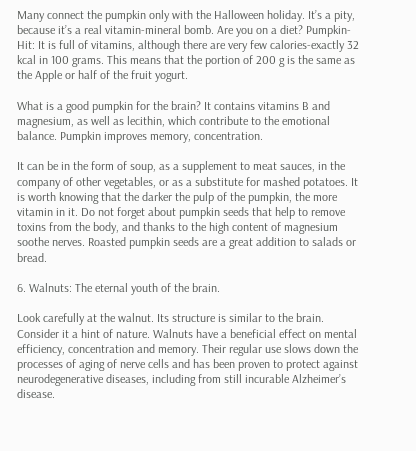Many connect the pumpkin only with the Halloween holiday. It’s a pity, because it’s a real vitamin-mineral bomb. Are you on a diet? Pumpkin-Hit: It is full of vitamins, although there are very few calories-exactly 32 kcal in 100 grams. This means that the portion of 200 g is the same as the Apple or half of the fruit yogurt.

What is a good pumpkin for the brain? It contains vitamins B and magnesium, as well as lecithin, which contribute to the emotional balance. Pumpkin improves memory, concentration.

It can be in the form of soup, as a supplement to meat sauces, in the company of other vegetables, or as a substitute for mashed potatoes. It is worth knowing that the darker the pulp of the pumpkin, the more vitamin in it. Do not forget about pumpkin seeds that help to remove toxins from the body, and thanks to the high content of magnesium soothe nerves. Roasted pumpkin seeds are a great addition to salads or bread.

6. Walnuts: The eternal youth of the brain.

Look carefully at the walnut. Its structure is similar to the brain. Consider it a hint of nature. Walnuts have a beneficial effect on mental efficiency, concentration and memory. Their regular use slows down the processes of aging of nerve cells and has been proven to protect against neurodegenerative diseases, including from still incurable Alzheimer’s disease.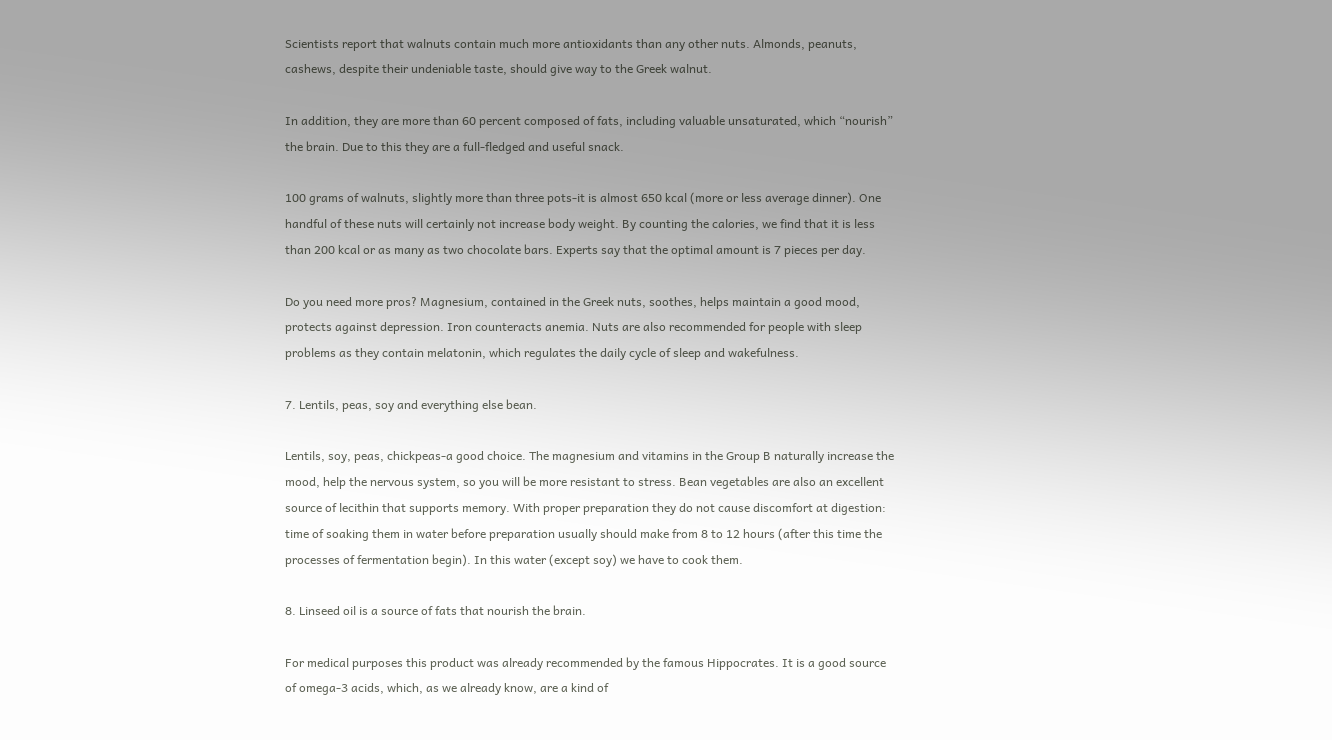Scientists report that walnuts contain much more antioxidants than any other nuts. Almonds, peanuts, cashews, despite their undeniable taste, should give way to the Greek walnut.

In addition, they are more than 60 percent composed of fats, including valuable unsaturated, which “nourish” the brain. Due to this they are a full-fledged and useful snack.

100 grams of walnuts, slightly more than three pots-it is almost 650 kcal (more or less average dinner). One handful of these nuts will certainly not increase body weight. By counting the calories, we find that it is less than 200 kcal or as many as two chocolate bars. Experts say that the optimal amount is 7 pieces per day.

Do you need more pros? Magnesium, contained in the Greek nuts, soothes, helps maintain a good mood, protects against depression. Iron counteracts anemia. Nuts are also recommended for people with sleep problems as they contain melatonin, which regulates the daily cycle of sleep and wakefulness.

7. Lentils, peas, soy and everything else bean.

Lentils, soy, peas, chickpeas-a good choice. The magnesium and vitamins in the Group B naturally increase the mood, help the nervous system, so you will be more resistant to stress. Bean vegetables are also an excellent source of lecithin that supports memory. With proper preparation they do not cause discomfort at digestion: time of soaking them in water before preparation usually should make from 8 to 12 hours (after this time the processes of fermentation begin). In this water (except soy) we have to cook them.

8. Linseed oil is a source of fats that nourish the brain.

For medical purposes this product was already recommended by the famous Hippocrates. It is a good source of omega-3 acids, which, as we already know, are a kind of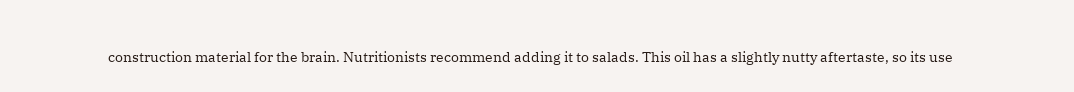construction material for the brain. Nutritionists recommend adding it to salads. This oil has a slightly nutty aftertaste, so its use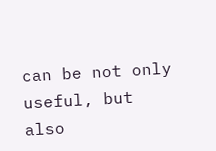can be not only useful, but also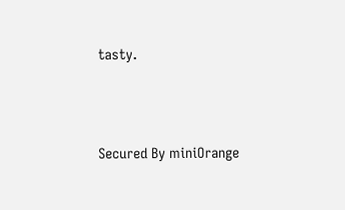tasty.




Secured By miniOrange